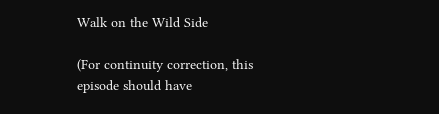Walk on the Wild Side

(For continuity correction, this episode should have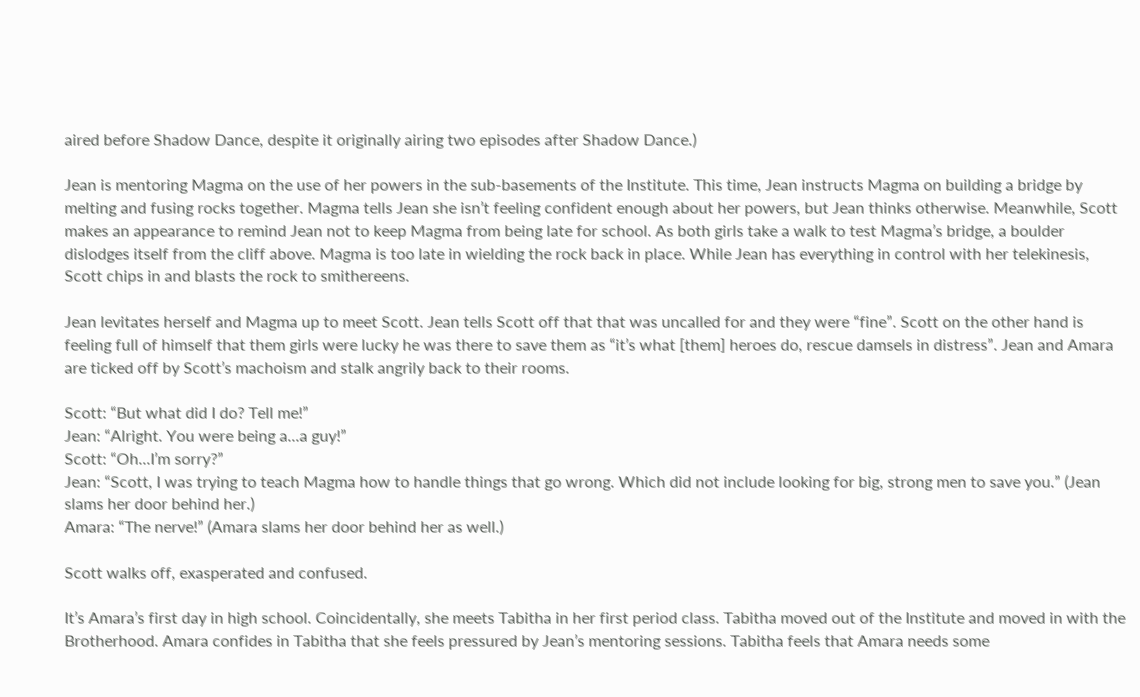aired before Shadow Dance, despite it originally airing two episodes after Shadow Dance.)

Jean is mentoring Magma on the use of her powers in the sub-basements of the Institute. This time, Jean instructs Magma on building a bridge by melting and fusing rocks together. Magma tells Jean she isn’t feeling confident enough about her powers, but Jean thinks otherwise. Meanwhile, Scott makes an appearance to remind Jean not to keep Magma from being late for school. As both girls take a walk to test Magma’s bridge, a boulder dislodges itself from the cliff above. Magma is too late in wielding the rock back in place. While Jean has everything in control with her telekinesis, Scott chips in and blasts the rock to smithereens.

Jean levitates herself and Magma up to meet Scott. Jean tells Scott off that that was uncalled for and they were “fine”. Scott on the other hand is feeling full of himself that them girls were lucky he was there to save them as “it’s what [them] heroes do, rescue damsels in distress”. Jean and Amara are ticked off by Scott’s machoism and stalk angrily back to their rooms.

Scott: “But what did I do? Tell me!”
Jean: “Alright. You were being a...a guy!”
Scott: “Oh...I’m sorry?”
Jean: “Scott, I was trying to teach Magma how to handle things that go wrong. Which did not include looking for big, strong men to save you.” (Jean slams her door behind her.)
Amara: “The nerve!” (Amara slams her door behind her as well.)

Scott walks off, exasperated and confused.

It’s Amara’s first day in high school. Coincidentally, she meets Tabitha in her first period class. Tabitha moved out of the Institute and moved in with the Brotherhood. Amara confides in Tabitha that she feels pressured by Jean’s mentoring sessions. Tabitha feels that Amara needs some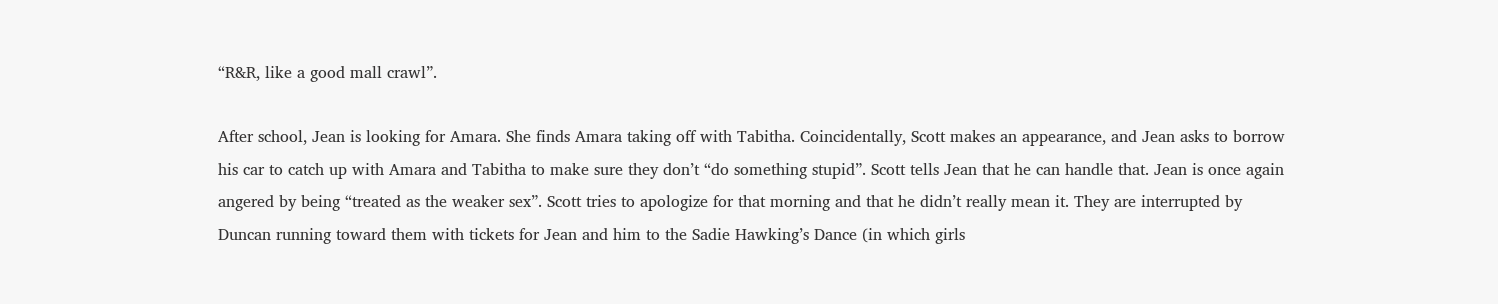“R&R, like a good mall crawl”.

After school, Jean is looking for Amara. She finds Amara taking off with Tabitha. Coincidentally, Scott makes an appearance, and Jean asks to borrow his car to catch up with Amara and Tabitha to make sure they don’t “do something stupid”. Scott tells Jean that he can handle that. Jean is once again angered by being “treated as the weaker sex”. Scott tries to apologize for that morning and that he didn’t really mean it. They are interrupted by Duncan running toward them with tickets for Jean and him to the Sadie Hawking’s Dance (in which girls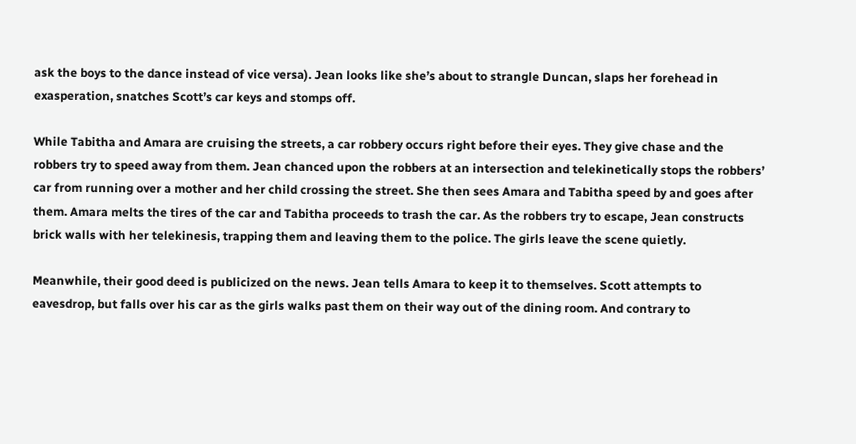ask the boys to the dance instead of vice versa). Jean looks like she’s about to strangle Duncan, slaps her forehead in exasperation, snatches Scott’s car keys and stomps off.

While Tabitha and Amara are cruising the streets, a car robbery occurs right before their eyes. They give chase and the robbers try to speed away from them. Jean chanced upon the robbers at an intersection and telekinetically stops the robbers’ car from running over a mother and her child crossing the street. She then sees Amara and Tabitha speed by and goes after them. Amara melts the tires of the car and Tabitha proceeds to trash the car. As the robbers try to escape, Jean constructs brick walls with her telekinesis, trapping them and leaving them to the police. The girls leave the scene quietly.

Meanwhile, their good deed is publicized on the news. Jean tells Amara to keep it to themselves. Scott attempts to eavesdrop, but falls over his car as the girls walks past them on their way out of the dining room. And contrary to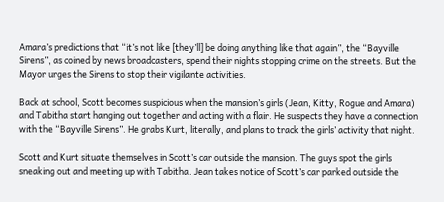Amara’s predictions that “it’s not like [they’ll] be doing anything like that again”, the “Bayville Sirens”, as coined by news broadcasters, spend their nights stopping crime on the streets. But the Mayor urges the Sirens to stop their vigilante activities.

Back at school, Scott becomes suspicious when the mansion’s girls (Jean, Kitty, Rogue and Amara) and Tabitha start hanging out together and acting with a flair. He suspects they have a connection with the “Bayville Sirens”. He grabs Kurt, literally, and plans to track the girls’ activity that night.

Scott and Kurt situate themselves in Scott’s car outside the mansion. The guys spot the girls sneaking out and meeting up with Tabitha. Jean takes notice of Scott’s car parked outside the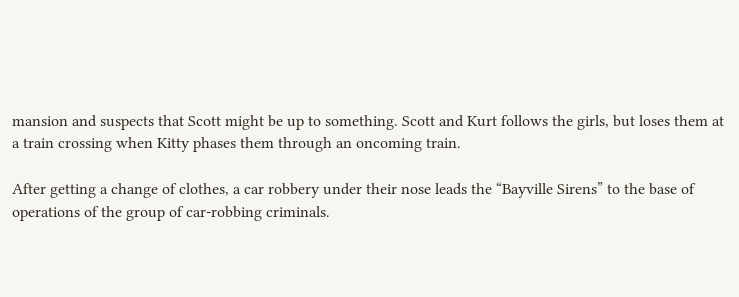mansion and suspects that Scott might be up to something. Scott and Kurt follows the girls, but loses them at a train crossing when Kitty phases them through an oncoming train.

After getting a change of clothes, a car robbery under their nose leads the “Bayville Sirens” to the base of operations of the group of car-robbing criminals.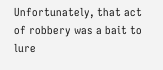Unfortunately, that act of robbery was a bait to lure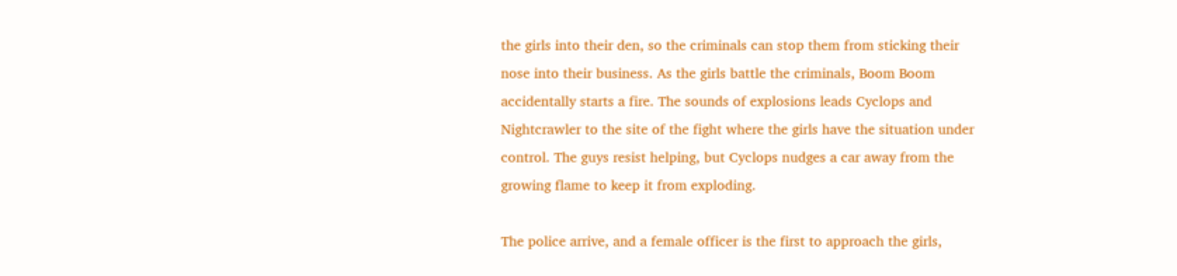the girls into their den, so the criminals can stop them from sticking their nose into their business. As the girls battle the criminals, Boom Boom accidentally starts a fire. The sounds of explosions leads Cyclops and Nightcrawler to the site of the fight where the girls have the situation under control. The guys resist helping, but Cyclops nudges a car away from the growing flame to keep it from exploding.

The police arrive, and a female officer is the first to approach the girls,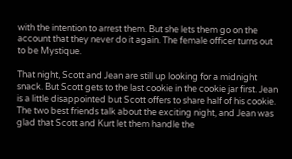with the intention to arrest them. But she lets them go on the account that they never do it again. The female officer turns out to be Mystique.

That night, Scott and Jean are still up looking for a midnight snack. But Scott gets to the last cookie in the cookie jar first. Jean is a little disappointed but Scott offers to share half of his cookie. The two best friends talk about the exciting night, and Jean was glad that Scott and Kurt let them handle the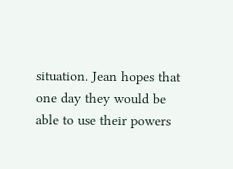situation. Jean hopes that one day they would be able to use their powers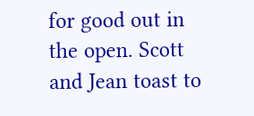for good out in the open. Scott and Jean toast to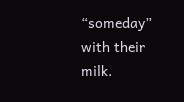“someday” with their milk.